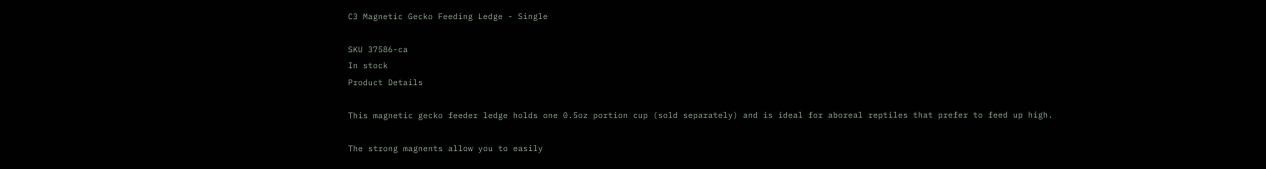C3 Magnetic Gecko Feeding Ledge - Single

SKU 37586-ca
In stock
Product Details

This magnetic gecko feeder ledge holds one 0.5oz portion cup (sold separately) and is ideal for aboreal reptiles that prefer to feed up high.

The strong magnents allow you to easily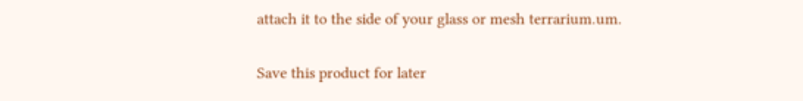attach it to the side of your glass or mesh terrarium.um.

Save this product for later